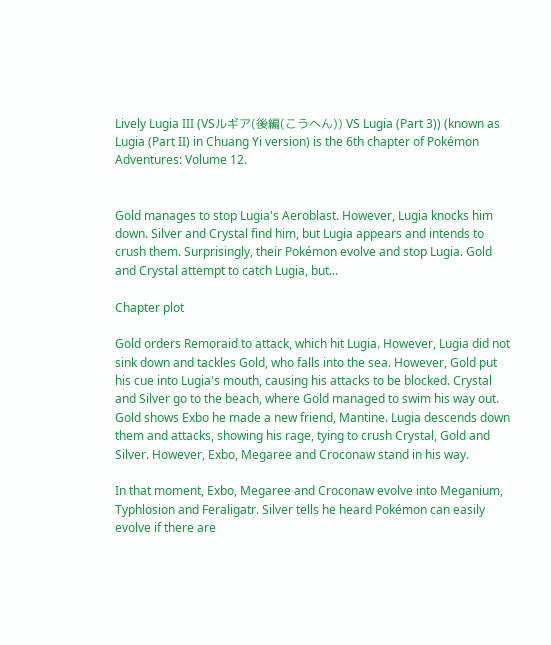Lively Lugia III (VSルギア(後編(こうへん)) VS Lugia (Part 3)) (known as Lugia (Part II) in Chuang Yi version) is the 6th chapter of Pokémon Adventures: Volume 12.


Gold manages to stop Lugia's Aeroblast. However, Lugia knocks him down. Silver and Crystal find him, but Lugia appears and intends to crush them. Surprisingly, their Pokémon evolve and stop Lugia. Gold and Crystal attempt to catch Lugia, but...

Chapter plot

Gold orders Remoraid to attack, which hit Lugia. However, Lugia did not sink down and tackles Gold, who falls into the sea. However, Gold put his cue into Lugia's mouth, causing his attacks to be blocked. Crystal and Silver go to the beach, where Gold managed to swim his way out. Gold shows Exbo he made a new friend, Mantine. Lugia descends down them and attacks, showing his rage, tying to crush Crystal, Gold and Silver. However, Exbo, Megaree and Croconaw stand in his way.

In that moment, Exbo, Megaree and Croconaw evolve into Meganium, Typhlosion and Feraligatr. Silver tells he heard Pokémon can easily evolve if there are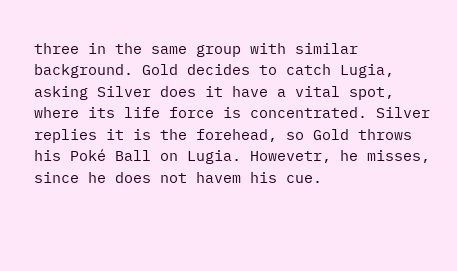three in the same group with similar background. Gold decides to catch Lugia, asking Silver does it have a vital spot, where its life force is concentrated. Silver replies it is the forehead, so Gold throws his Poké Ball on Lugia. Howevetr, he misses, since he does not havem his cue.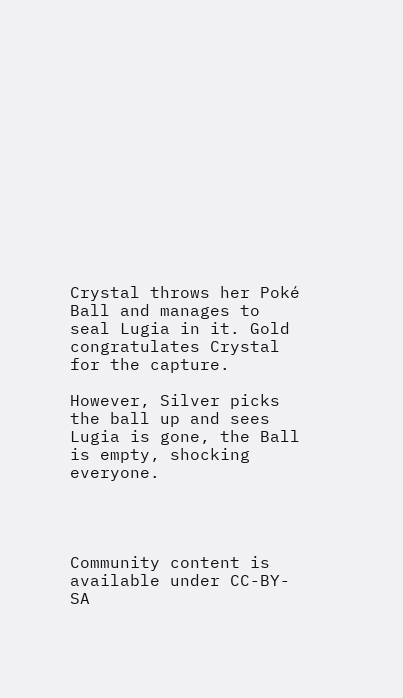Crystal throws her Poké Ball and manages to seal Lugia in it. Gold congratulates Crystal for the capture.

However, Silver picks the ball up and sees Lugia is gone, the Ball is empty, shocking everyone.




Community content is available under CC-BY-SA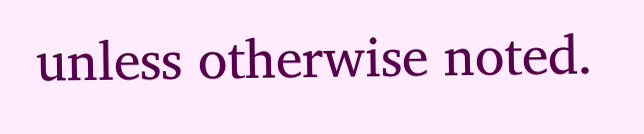unless otherwise noted.